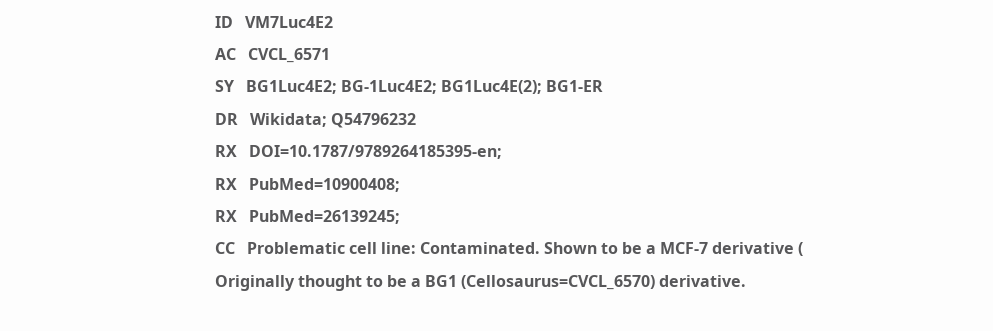ID   VM7Luc4E2
AC   CVCL_6571
SY   BG1Luc4E2; BG-1Luc4E2; BG1Luc4E(2); BG1-ER
DR   Wikidata; Q54796232
RX   DOI=10.1787/9789264185395-en;
RX   PubMed=10900408;
RX   PubMed=26139245;
CC   Problematic cell line: Contaminated. Shown to be a MCF-7 derivative ( Originally thought to be a BG1 (Cellosaurus=CVCL_6570) derivative.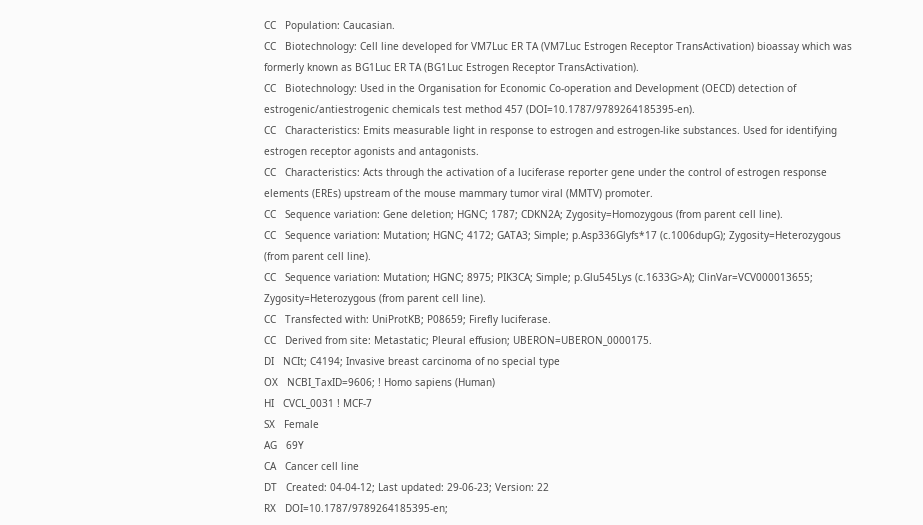CC   Population: Caucasian.
CC   Biotechnology: Cell line developed for VM7Luc ER TA (VM7Luc Estrogen Receptor TransActivation) bioassay which was formerly known as BG1Luc ER TA (BG1Luc Estrogen Receptor TransActivation).
CC   Biotechnology: Used in the Organisation for Economic Co-operation and Development (OECD) detection of estrogenic/antiestrogenic chemicals test method 457 (DOI=10.1787/9789264185395-en).
CC   Characteristics: Emits measurable light in response to estrogen and estrogen-like substances. Used for identifying estrogen receptor agonists and antagonists.
CC   Characteristics: Acts through the activation of a luciferase reporter gene under the control of estrogen response elements (EREs) upstream of the mouse mammary tumor viral (MMTV) promoter.
CC   Sequence variation: Gene deletion; HGNC; 1787; CDKN2A; Zygosity=Homozygous (from parent cell line).
CC   Sequence variation: Mutation; HGNC; 4172; GATA3; Simple; p.Asp336Glyfs*17 (c.1006dupG); Zygosity=Heterozygous (from parent cell line).
CC   Sequence variation: Mutation; HGNC; 8975; PIK3CA; Simple; p.Glu545Lys (c.1633G>A); ClinVar=VCV000013655; Zygosity=Heterozygous (from parent cell line).
CC   Transfected with: UniProtKB; P08659; Firefly luciferase.
CC   Derived from site: Metastatic; Pleural effusion; UBERON=UBERON_0000175.
DI   NCIt; C4194; Invasive breast carcinoma of no special type
OX   NCBI_TaxID=9606; ! Homo sapiens (Human)
HI   CVCL_0031 ! MCF-7
SX   Female
AG   69Y
CA   Cancer cell line
DT   Created: 04-04-12; Last updated: 29-06-23; Version: 22
RX   DOI=10.1787/9789264185395-en;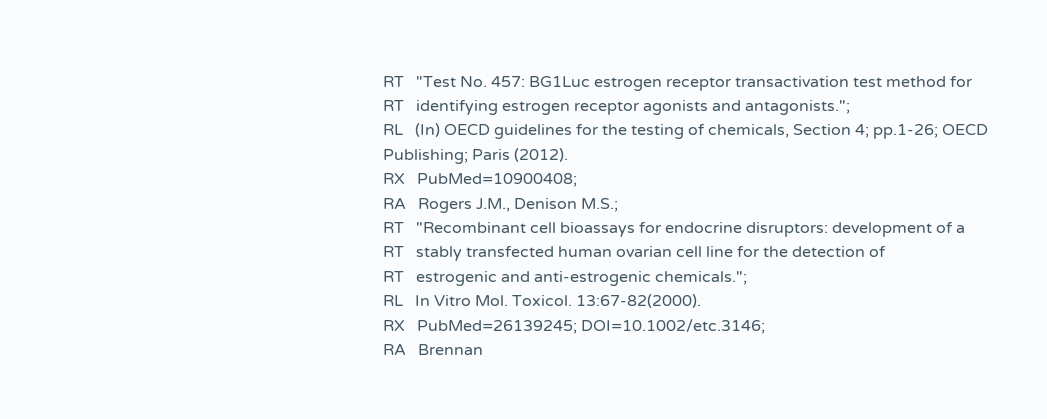RT   "Test No. 457: BG1Luc estrogen receptor transactivation test method for
RT   identifying estrogen receptor agonists and antagonists.";
RL   (In) OECD guidelines for the testing of chemicals, Section 4; pp.1-26; OECD Publishing; Paris (2012).
RX   PubMed=10900408;
RA   Rogers J.M., Denison M.S.;
RT   "Recombinant cell bioassays for endocrine disruptors: development of a
RT   stably transfected human ovarian cell line for the detection of
RT   estrogenic and anti-estrogenic chemicals.";
RL   In Vitro Mol. Toxicol. 13:67-82(2000).
RX   PubMed=26139245; DOI=10.1002/etc.3146;
RA   Brennan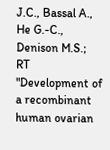J.C., Bassal A., He G.-C., Denison M.S.;
RT   "Development of a recombinant human ovarian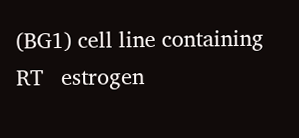(BG1) cell line containing
RT   estrogen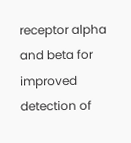receptor alpha and beta for improved detection of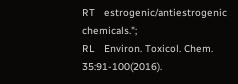RT   estrogenic/antiestrogenic chemicals.";
RL   Environ. Toxicol. Chem. 35:91-100(2016).